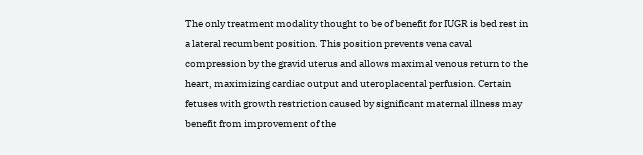The only treatment modality thought to be of benefit for IUGR is bed rest in a lateral recumbent position. This position prevents vena caval compression by the gravid uterus and allows maximal venous return to the heart, maximizing cardiac output and uteroplacental perfusion. Certain fetuses with growth restriction caused by significant maternal illness may benefit from improvement of the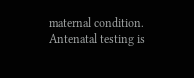maternal condition. Antenatal testing is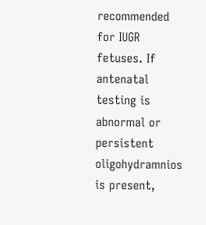recommended for IUGR fetuses. If antenatal testing is abnormal or persistent oligohydramnios is present,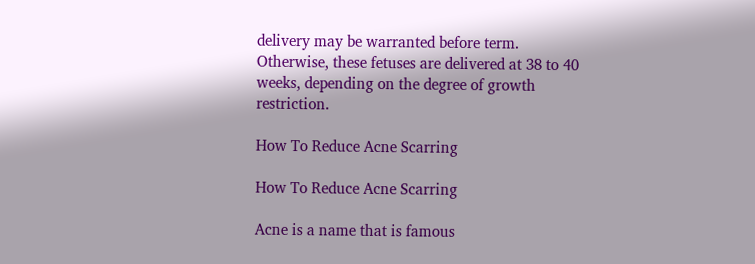delivery may be warranted before term. Otherwise, these fetuses are delivered at 38 to 40 weeks, depending on the degree of growth restriction.

How To Reduce Acne Scarring

How To Reduce Acne Scarring

Acne is a name that is famous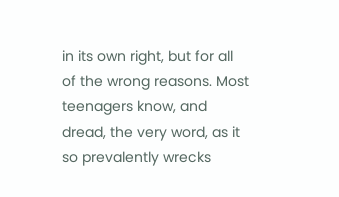in its own right, but for all of the wrong reasons. Most teenagers know, and dread, the very word, as it so prevalently wrecks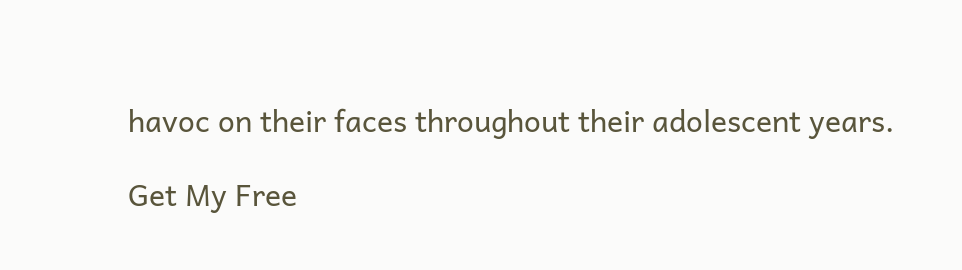havoc on their faces throughout their adolescent years.

Get My Free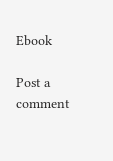Ebook

Post a comment